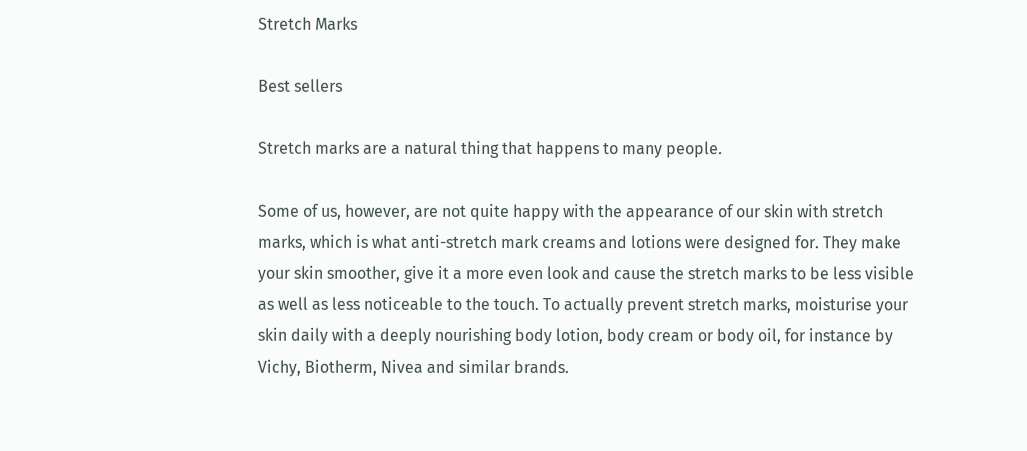Stretch Marks

Best sellers

Stretch marks are a natural thing that happens to many people.

Some of us, however, are not quite happy with the appearance of our skin with stretch marks, which is what anti-stretch mark creams and lotions were designed for. They make your skin smoother, give it a more even look and cause the stretch marks to be less visible as well as less noticeable to the touch. To actually prevent stretch marks, moisturise your skin daily with a deeply nourishing body lotion, body cream or body oil, for instance by Vichy, Biotherm, Nivea and similar brands.